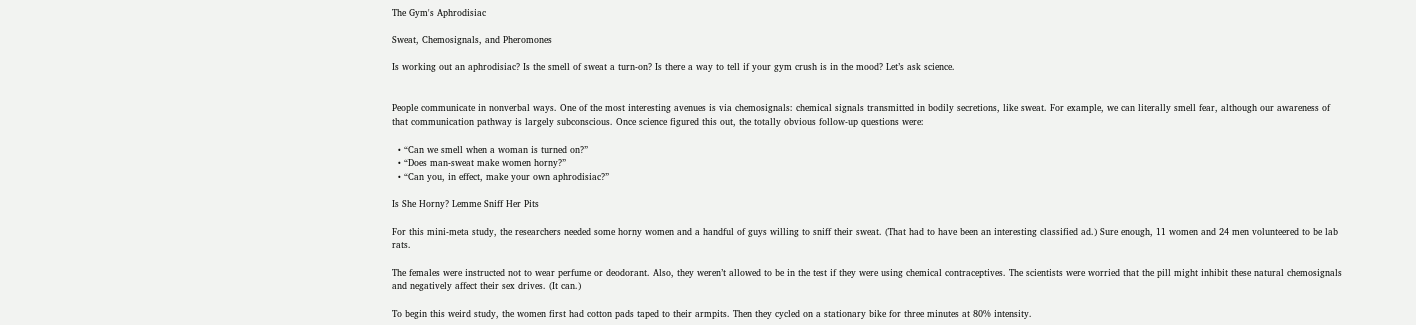The Gym's Aphrodisiac

Sweat, Chemosignals, and Pheromones

Is working out an aphrodisiac? Is the smell of sweat a turn-on? Is there a way to tell if your gym crush is in the mood? Let’s ask science.


People communicate in nonverbal ways. One of the most interesting avenues is via chemosignals: chemical signals transmitted in bodily secretions, like sweat. For example, we can literally smell fear, although our awareness of that communication pathway is largely subconscious. Once science figured this out, the totally obvious follow-up questions were:

  • “Can we smell when a woman is turned on?”
  • “Does man-sweat make women horny?”
  • “Can you, in effect, make your own aphrodisiac?”

Is She Horny? Lemme Sniff Her Pits

For this mini-meta study, the researchers needed some horny women and a handful of guys willing to sniff their sweat. (That had to have been an interesting classified ad.) Sure enough, 11 women and 24 men volunteered to be lab rats.

The females were instructed not to wear perfume or deodorant. Also, they weren’t allowed to be in the test if they were using chemical contraceptives. The scientists were worried that the pill might inhibit these natural chemosignals and negatively affect their sex drives. (It can.)

To begin this weird study, the women first had cotton pads taped to their armpits. Then they cycled on a stationary bike for three minutes at 80% intensity.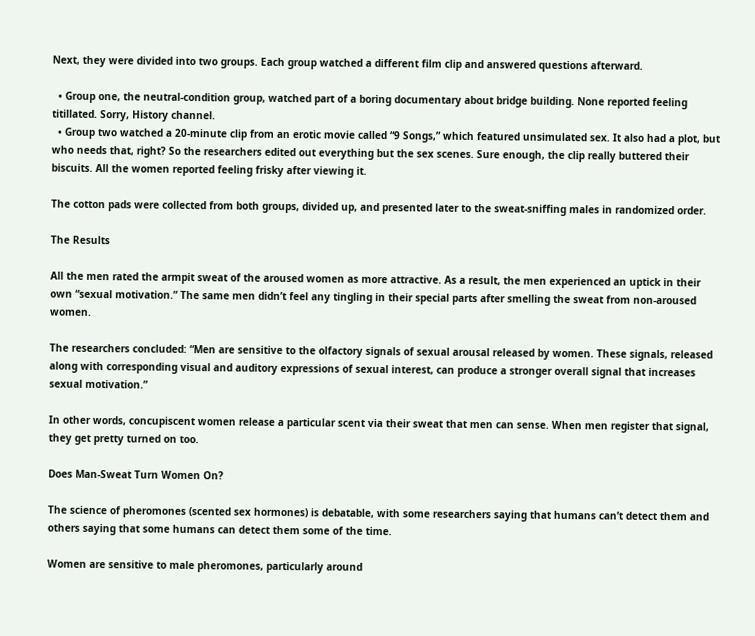Next, they were divided into two groups. Each group watched a different film clip and answered questions afterward.

  • Group one, the neutral-condition group, watched part of a boring documentary about bridge building. None reported feeling titillated. Sorry, History channel.
  • Group two watched a 20-minute clip from an erotic movie called “9 Songs,” which featured unsimulated sex. It also had a plot, but who needs that, right? So the researchers edited out everything but the sex scenes. Sure enough, the clip really buttered their biscuits. All the women reported feeling frisky after viewing it.

The cotton pads were collected from both groups, divided up, and presented later to the sweat-sniffing males in randomized order.

The Results

All the men rated the armpit sweat of the aroused women as more attractive. As a result, the men experienced an uptick in their own “sexual motivation.” The same men didn’t feel any tingling in their special parts after smelling the sweat from non-aroused women.

The researchers concluded: “Men are sensitive to the olfactory signals of sexual arousal released by women. These signals, released along with corresponding visual and auditory expressions of sexual interest, can produce a stronger overall signal that increases sexual motivation.”

In other words, concupiscent women release a particular scent via their sweat that men can sense. When men register that signal, they get pretty turned on too.

Does Man-Sweat Turn Women On?

The science of pheromones (scented sex hormones) is debatable, with some researchers saying that humans can’t detect them and others saying that some humans can detect them some of the time.

Women are sensitive to male pheromones, particularly around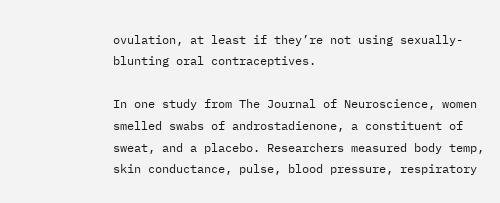ovulation, at least if they’re not using sexually-blunting oral contraceptives.

In one study from The Journal of Neuroscience, women smelled swabs of androstadienone, a constituent of sweat, and a placebo. Researchers measured body temp, skin conductance, pulse, blood pressure, respiratory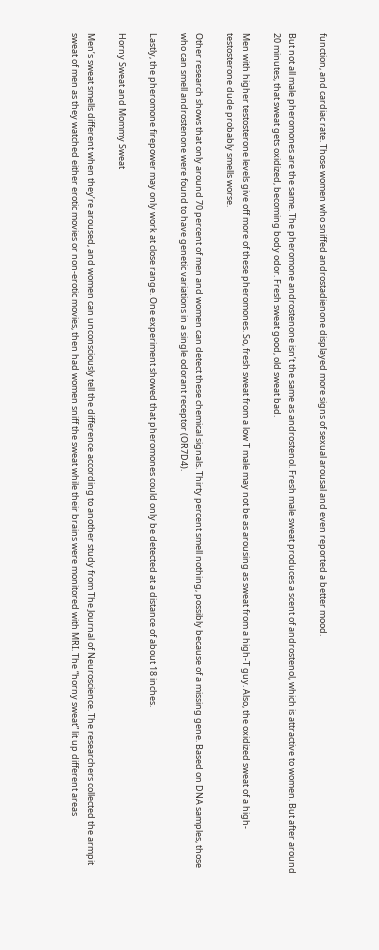function, and cardiac rate. Those women who sniffed androstadienone displayed more signs of sexual arousal and even reported a better mood.

But not all male pheromones are the same. The pheromone androstenone isn’t the same as androstenol. Fresh male sweat produces a scent of androstenol, which is attractive to women. But after around 20 minutes, that sweat gets oxidized, becoming body odor. Fresh sweat good, old sweat bad.

Men with higher testosterone levels give off more of these pheromones. So, fresh sweat from a low T male may not be as arousing as sweat from a high-T guy. Also, the oxidized sweat of a high-testosterone dude probably smells worse.

Other research shows that only around 70 percent of men and women can detect these chemical signals. Thirty percent smell nothing, possibly because of a missing gene. Based on DNA samples, those who can smell androstenone were found to have genetic variations in a single odorant receptor (OR7D4).

Lastly, the pheromone firepower may only work at close range. One experiment showed that pheromones could only be detected at a distance of about 18 inches.

Horny Sweat and Mommy Sweat

Men’s sweat smells different when they’re aroused, and women can unconsciously tell the difference according to another study from The Journal of Neuroscience. The researchers collected the armpit sweat of men as they watched either erotic movies or non-erotic movies, then had women sniff the sweat while their brains were monitored with MRI. The “horny sweat” lit up different areas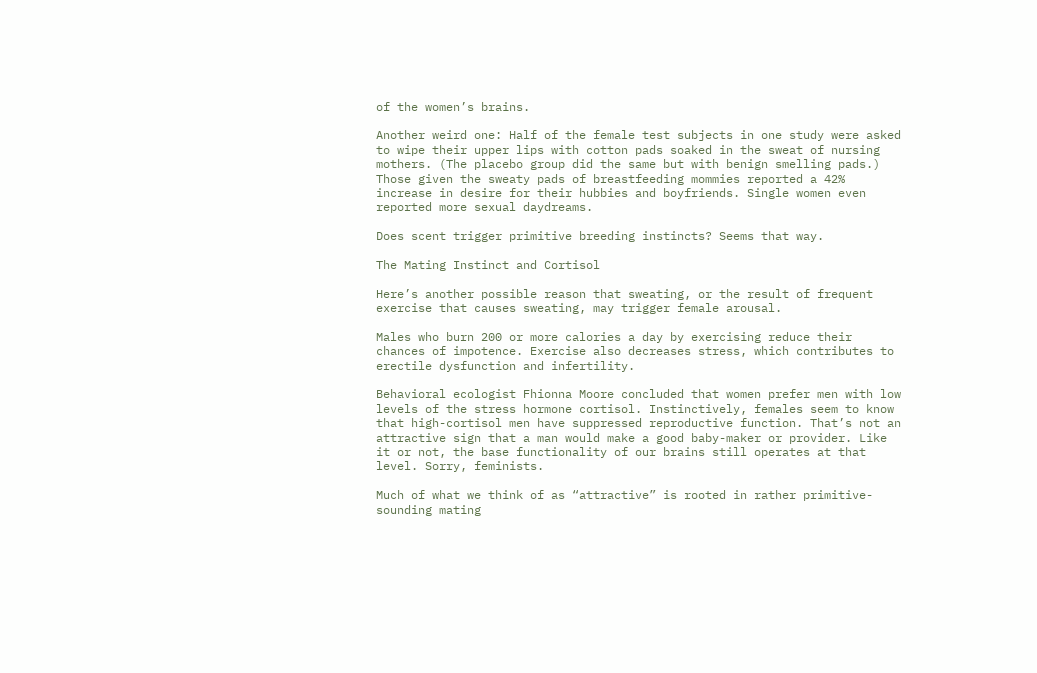of the women’s brains.

Another weird one: Half of the female test subjects in one study were asked to wipe their upper lips with cotton pads soaked in the sweat of nursing mothers. (The placebo group did the same but with benign smelling pads.) Those given the sweaty pads of breastfeeding mommies reported a 42% increase in desire for their hubbies and boyfriends. Single women even reported more sexual daydreams.

Does scent trigger primitive breeding instincts? Seems that way.

The Mating Instinct and Cortisol

Here’s another possible reason that sweating, or the result of frequent exercise that causes sweating, may trigger female arousal.

Males who burn 200 or more calories a day by exercising reduce their chances of impotence. Exercise also decreases stress, which contributes to erectile dysfunction and infertility.

Behavioral ecologist Fhionna Moore concluded that women prefer men with low levels of the stress hormone cortisol. Instinctively, females seem to know that high-cortisol men have suppressed reproductive function. That’s not an attractive sign that a man would make a good baby-maker or provider. Like it or not, the base functionality of our brains still operates at that level. Sorry, feminists.

Much of what we think of as “attractive” is rooted in rather primitive-sounding mating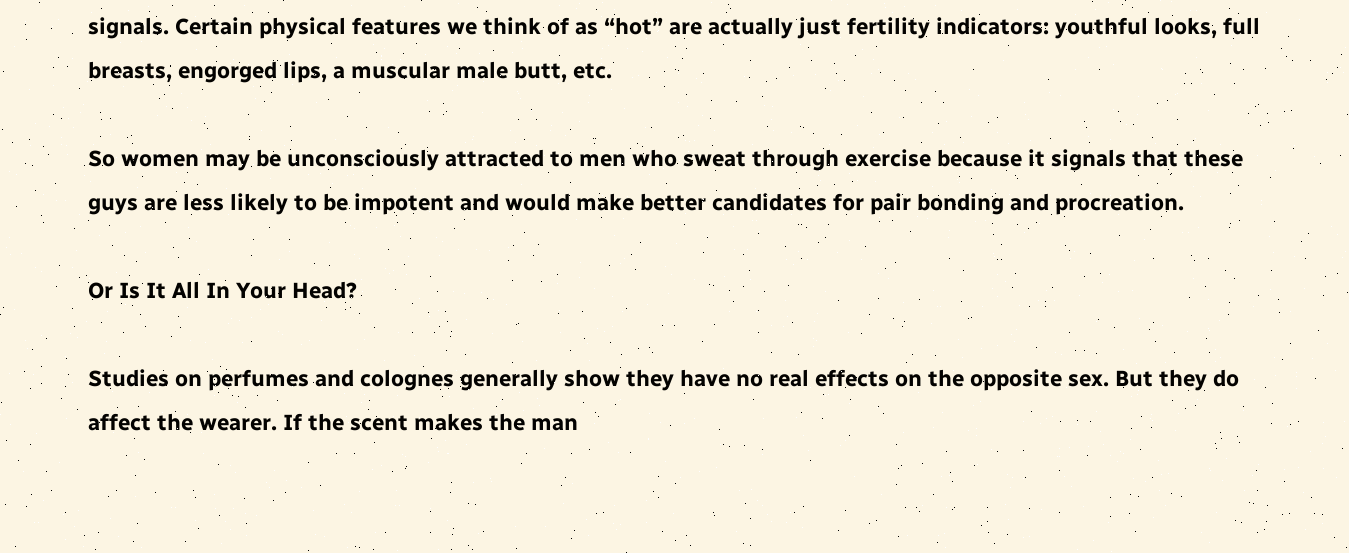signals. Certain physical features we think of as “hot” are actually just fertility indicators: youthful looks, full breasts, engorged lips, a muscular male butt, etc.

So women may be unconsciously attracted to men who sweat through exercise because it signals that these guys are less likely to be impotent and would make better candidates for pair bonding and procreation.

Or Is It All In Your Head?

Studies on perfumes and colognes generally show they have no real effects on the opposite sex. But they do affect the wearer. If the scent makes the man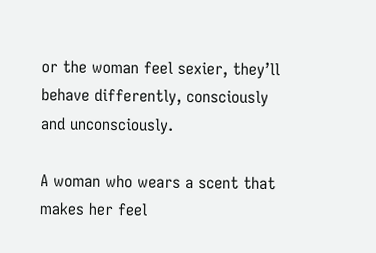or the woman feel sexier, they’ll behave differently, consciously and unconsciously.

A woman who wears a scent that makes her feel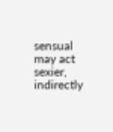sensual may act sexier, indirectly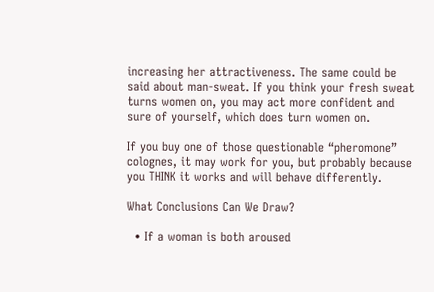increasing her attractiveness. The same could be said about man-sweat. If you think your fresh sweat turns women on, you may act more confident and sure of yourself, which does turn women on.

If you buy one of those questionable “pheromone” colognes, it may work for you, but probably because you THINK it works and will behave differently.

What Conclusions Can We Draw?

  • If a woman is both aroused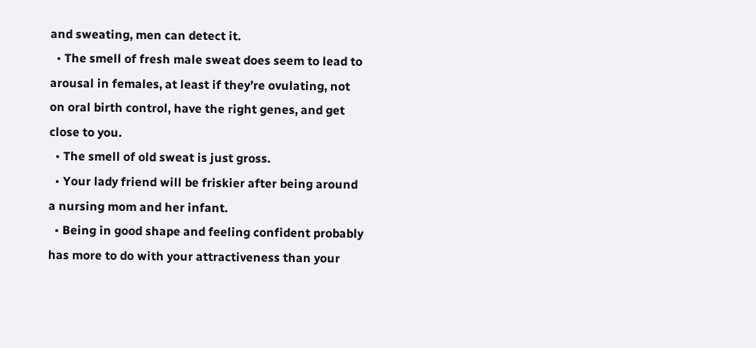and sweating, men can detect it.
  • The smell of fresh male sweat does seem to lead to arousal in females, at least if they’re ovulating, not on oral birth control, have the right genes, and get close to you.
  • The smell of old sweat is just gross.
  • Your lady friend will be friskier after being around a nursing mom and her infant.
  • Being in good shape and feeling confident probably has more to do with your attractiveness than your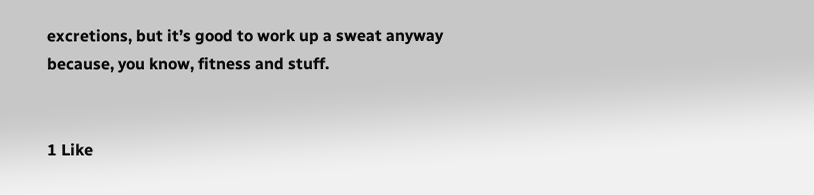excretions, but it’s good to work up a sweat anyway because, you know, fitness and stuff.


1 Like